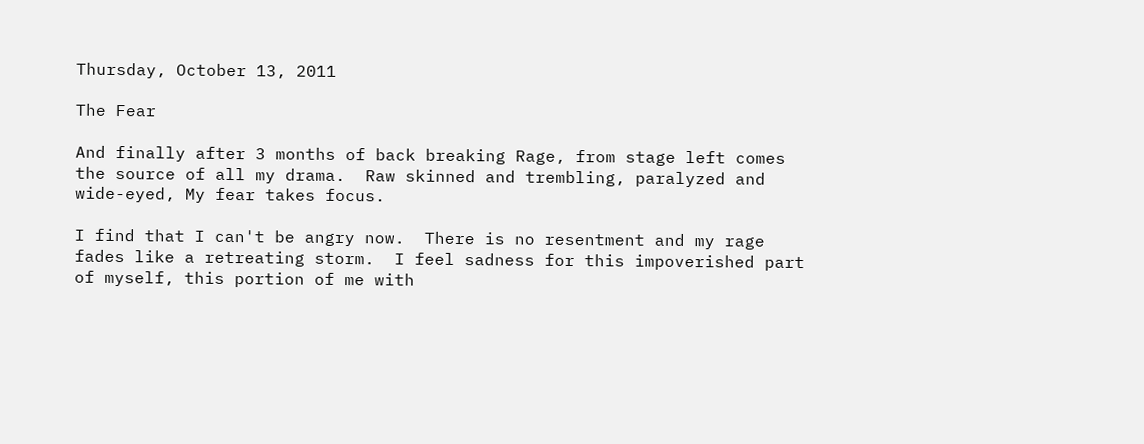Thursday, October 13, 2011

The Fear

And finally after 3 months of back breaking Rage, from stage left comes the source of all my drama.  Raw skinned and trembling, paralyzed and wide-eyed, My fear takes focus.

I find that I can't be angry now.  There is no resentment and my rage fades like a retreating storm.  I feel sadness for this impoverished part of myself, this portion of me with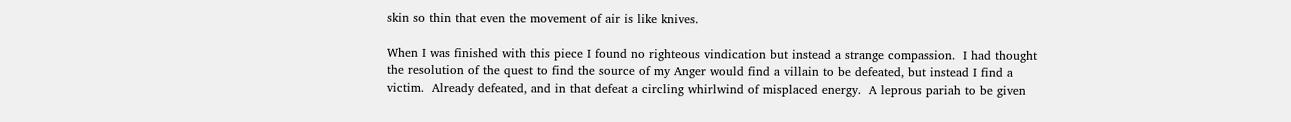skin so thin that even the movement of air is like knives.

When I was finished with this piece I found no righteous vindication but instead a strange compassion.  I had thought the resolution of the quest to find the source of my Anger would find a villain to be defeated, but instead I find a victim.  Already defeated, and in that defeat a circling whirlwind of misplaced energy.  A leprous pariah to be given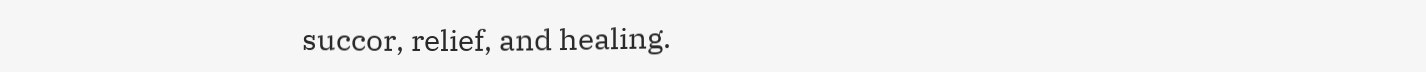succor, relief, and healing.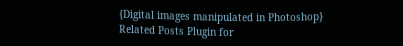{Digital images manipulated in Photoshop}
Related Posts Plugin for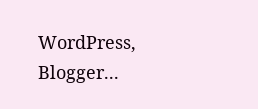WordPress, Blogger...